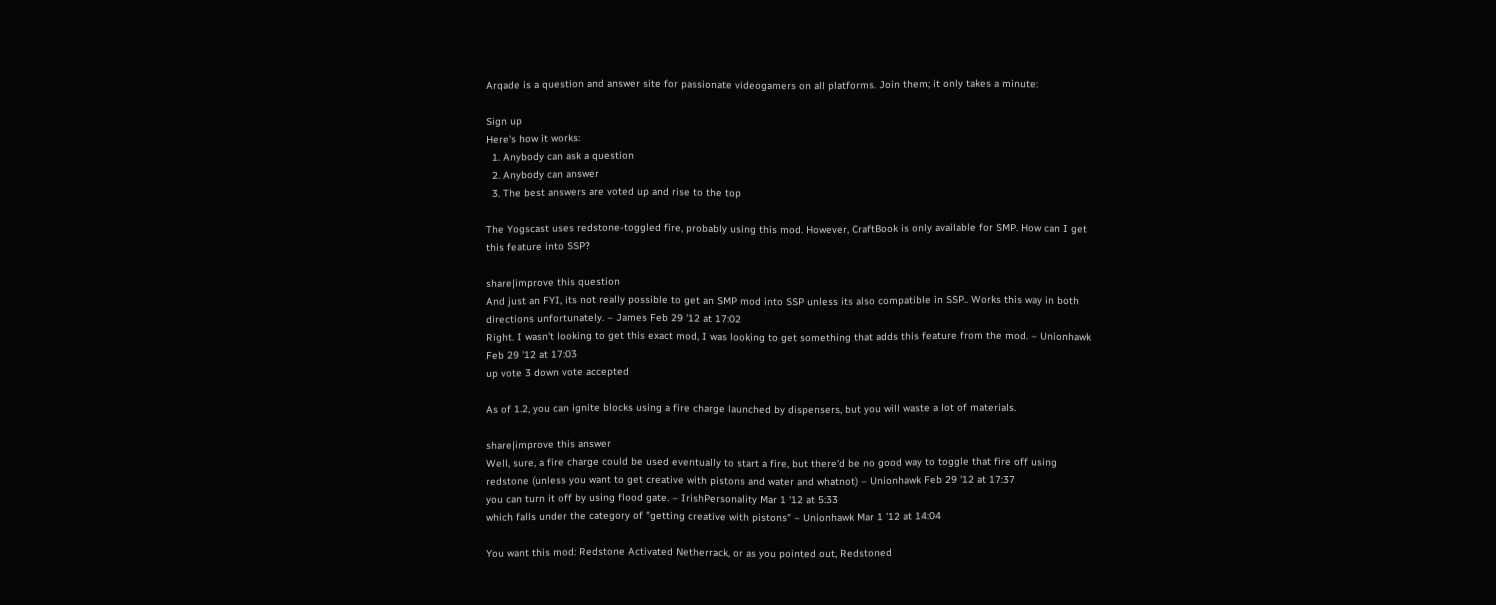Arqade is a question and answer site for passionate videogamers on all platforms. Join them; it only takes a minute:

Sign up
Here's how it works:
  1. Anybody can ask a question
  2. Anybody can answer
  3. The best answers are voted up and rise to the top

The Yogscast uses redstone-toggled fire, probably using this mod. However, CraftBook is only available for SMP. How can I get this feature into SSP?

share|improve this question
And just an FYI, its not really possible to get an SMP mod into SSP unless its also compatible in SSP.. Works this way in both directions unfortunately. – James Feb 29 '12 at 17:02
Right. I wasn't looking to get this exact mod, I was looking to get something that adds this feature from the mod. – Unionhawk Feb 29 '12 at 17:03
up vote 3 down vote accepted

As of 1.2, you can ignite blocks using a fire charge launched by dispensers, but you will waste a lot of materials.

share|improve this answer
Well, sure, a fire charge could be used eventually to start a fire, but there'd be no good way to toggle that fire off using redstone (unless you want to get creative with pistons and water and whatnot) – Unionhawk Feb 29 '12 at 17:37
you can turn it off by using flood gate. – IrishPersonality Mar 1 '12 at 5:33
which falls under the category of "getting creative with pistons" – Unionhawk Mar 1 '12 at 14:04

You want this mod: Redstone Activated Netherrack, or as you pointed out, Redstoned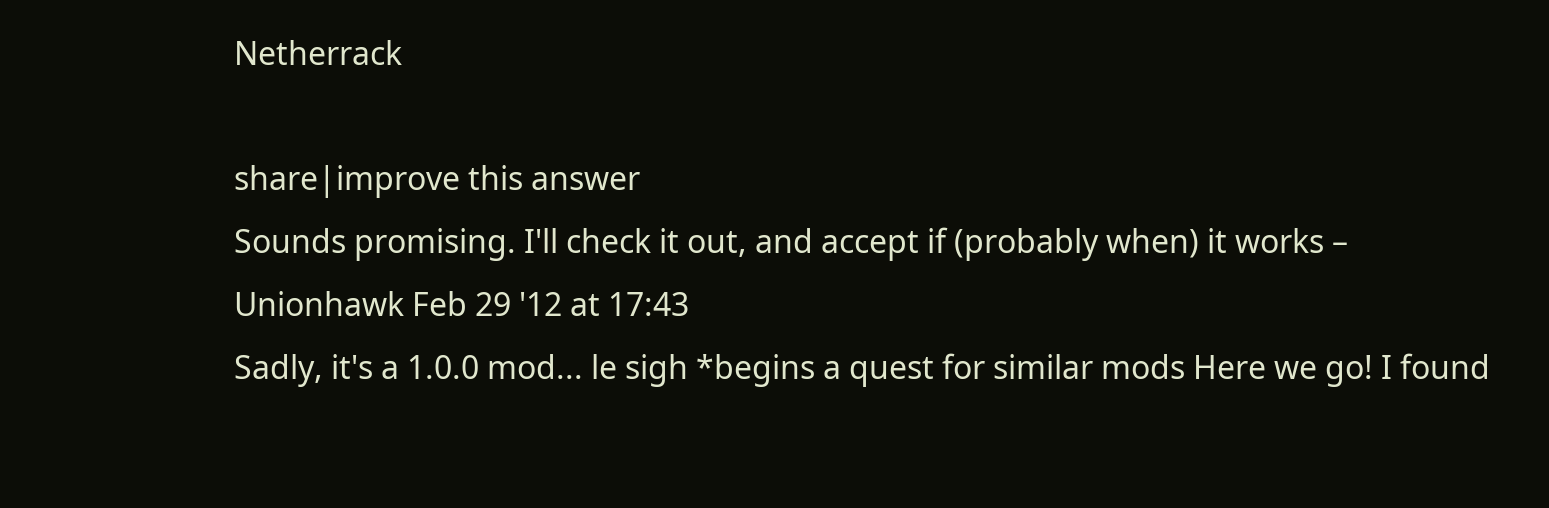Netherrack

share|improve this answer
Sounds promising. I'll check it out, and accept if (probably when) it works – Unionhawk Feb 29 '12 at 17:43
Sadly, it's a 1.0.0 mod... le sigh *begins a quest for similar mods Here we go! I found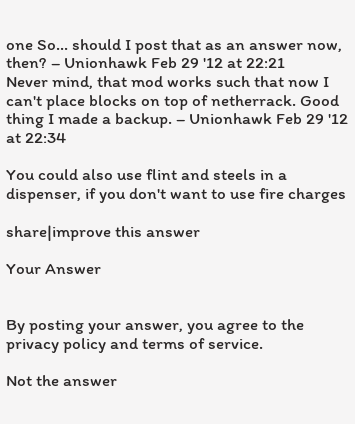one So... should I post that as an answer now, then? – Unionhawk Feb 29 '12 at 22:21
Never mind, that mod works such that now I can't place blocks on top of netherrack. Good thing I made a backup. – Unionhawk Feb 29 '12 at 22:34

You could also use flint and steels in a dispenser, if you don't want to use fire charges

share|improve this answer

Your Answer


By posting your answer, you agree to the privacy policy and terms of service.

Not the answer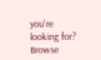you're looking for? Browse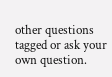other questions tagged or ask your own question.